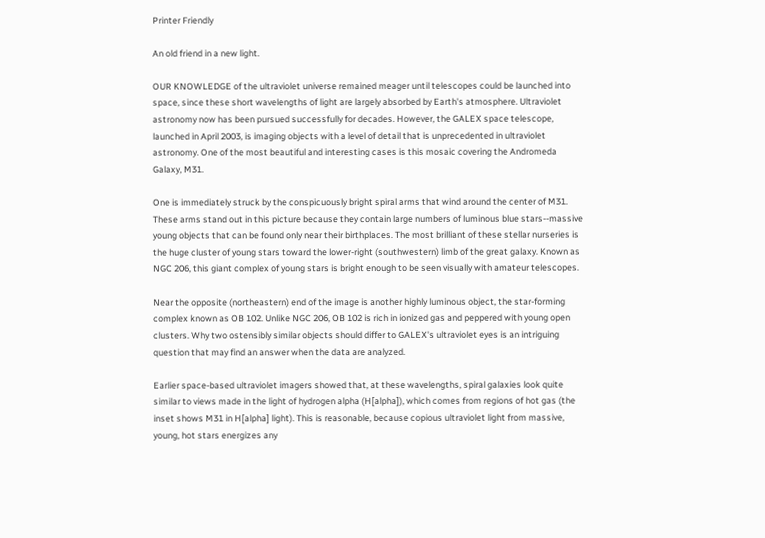Printer Friendly

An old friend in a new light.

OUR KNOWLEDGE of the ultraviolet universe remained meager until telescopes could be launched into space, since these short wavelengths of light are largely absorbed by Earth's atmosphere. Ultraviolet astronomy now has been pursued successfully for decades. However, the GALEX space telescope, launched in April 2003, is imaging objects with a level of detail that is unprecedented in ultraviolet astronomy. One of the most beautiful and interesting cases is this mosaic covering the Andromeda Galaxy, M31.

One is immediately struck by the conspicuously bright spiral arms that wind around the center of M31. These arms stand out in this picture because they contain large numbers of luminous blue stars--massive young objects that can be found only near their birthplaces. The most brilliant of these stellar nurseries is the huge cluster of young stars toward the lower-right (southwestern) limb of the great galaxy. Known as NGC 206, this giant complex of young stars is bright enough to be seen visually with amateur telescopes.

Near the opposite (northeastern) end of the image is another highly luminous object, the star-forming complex known as OB 102. Unlike NGC 206, OB 102 is rich in ionized gas and peppered with young open clusters. Why two ostensibly similar objects should differ to GALEX's ultraviolet eyes is an intriguing question that may find an answer when the data are analyzed.

Earlier space-based ultraviolet imagers showed that, at these wavelengths, spiral galaxies look quite similar to views made in the light of hydrogen alpha (H[alpha]), which comes from regions of hot gas (the inset shows M31 in H[alpha] light). This is reasonable, because copious ultraviolet light from massive, young, hot stars energizes any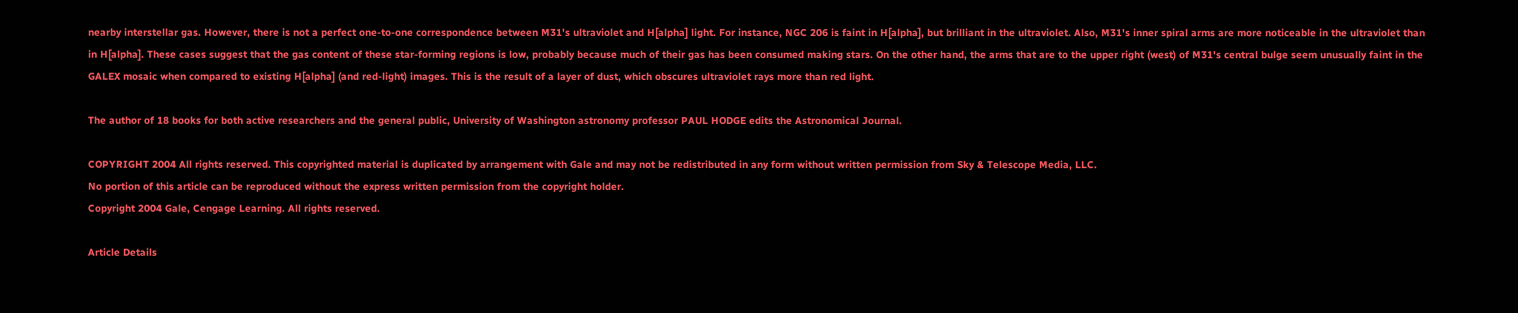nearby interstellar gas. However, there is not a perfect one-to-one correspondence between M31's ultraviolet and H[alpha] light. For instance, NGC 206 is faint in H[alpha], but brilliant in the ultraviolet. Also, M31's inner spiral arms are more noticeable in the ultraviolet than in H[alpha]. These cases suggest that the gas content of these star-forming regions is low, probably because much of their gas has been consumed making stars. On the other hand, the arms that are to the upper right (west) of M31's central bulge seem unusually faint in the GALEX mosaic when compared to existing H[alpha] (and red-light) images. This is the result of a layer of dust, which obscures ultraviolet rays more than red light.

The author of 18 books for both active researchers and the general public, University of Washington astronomy professor PAUL HODGE edits the Astronomical Journal.

COPYRIGHT 2004 All rights reserved. This copyrighted material is duplicated by arrangement with Gale and may not be redistributed in any form without written permission from Sky & Telescope Media, LLC.
No portion of this article can be reproduced without the express written permission from the copyright holder.
Copyright 2004 Gale, Cengage Learning. All rights reserved.

Article Details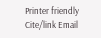Printer friendly Cite/link Email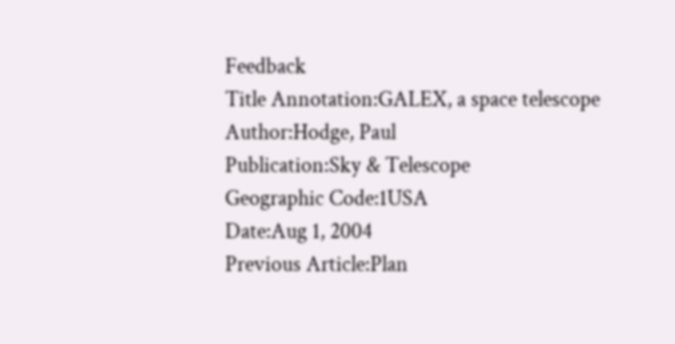Feedback
Title Annotation:GALEX, a space telescope
Author:Hodge, Paul
Publication:Sky & Telescope
Geographic Code:1USA
Date:Aug 1, 2004
Previous Article:Plan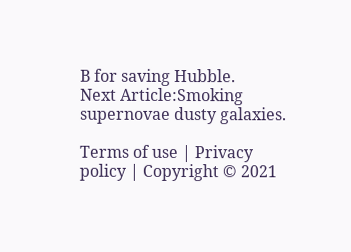B for saving Hubble.
Next Article:Smoking supernovae dusty galaxies.

Terms of use | Privacy policy | Copyright © 2021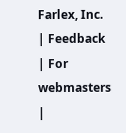Farlex, Inc. | Feedback | For webmasters |